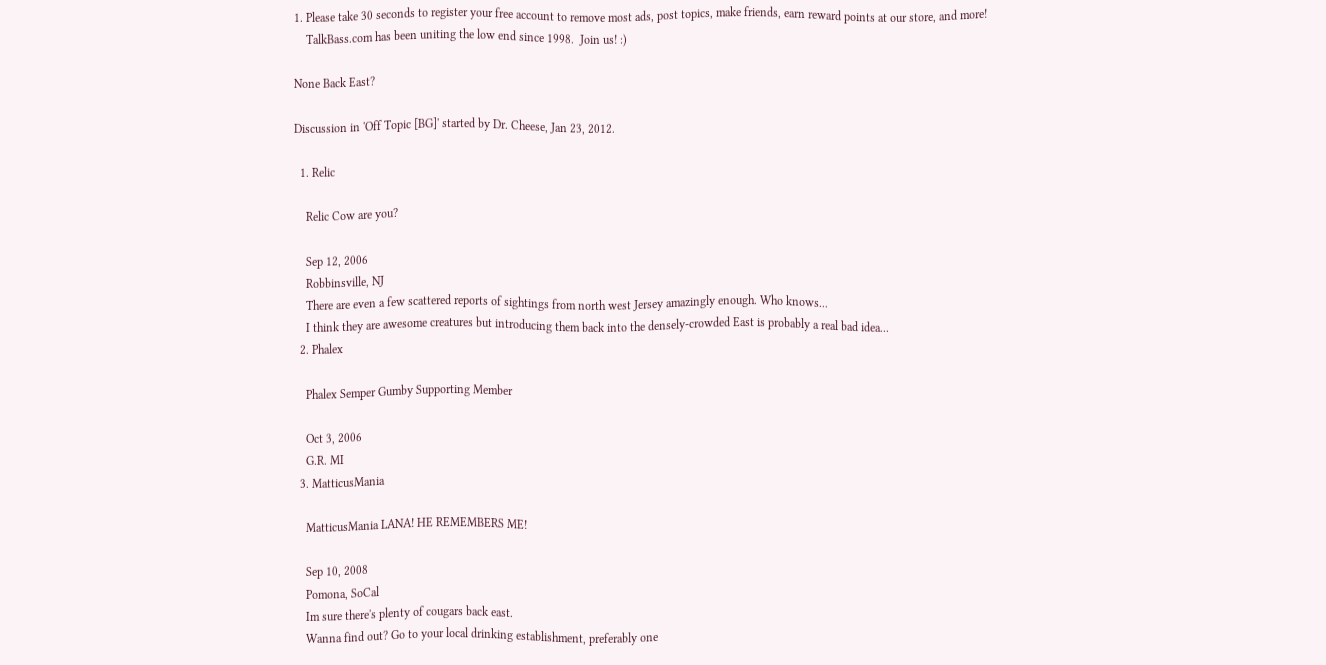1. Please take 30 seconds to register your free account to remove most ads, post topics, make friends, earn reward points at our store, and more!
    TalkBass.com has been uniting the low end since 1998.  Join us! :)

None Back East?

Discussion in 'Off Topic [BG]' started by Dr. Cheese, Jan 23, 2012.

  1. Relic

    Relic Cow are you?

    Sep 12, 2006
    Robbinsville, NJ
    There are even a few scattered reports of sightings from north west Jersey amazingly enough. Who knows...
    I think they are awesome creatures but introducing them back into the densely-crowded East is probably a real bad idea...
  2. Phalex

    Phalex Semper Gumby Supporting Member

    Oct 3, 2006
    G.R. MI
  3. MatticusMania

    MatticusMania LANA! HE REMEMBERS ME!

    Sep 10, 2008
    Pomona, SoCal
    Im sure there's plenty of cougars back east.
    Wanna find out? Go to your local drinking establishment, preferably one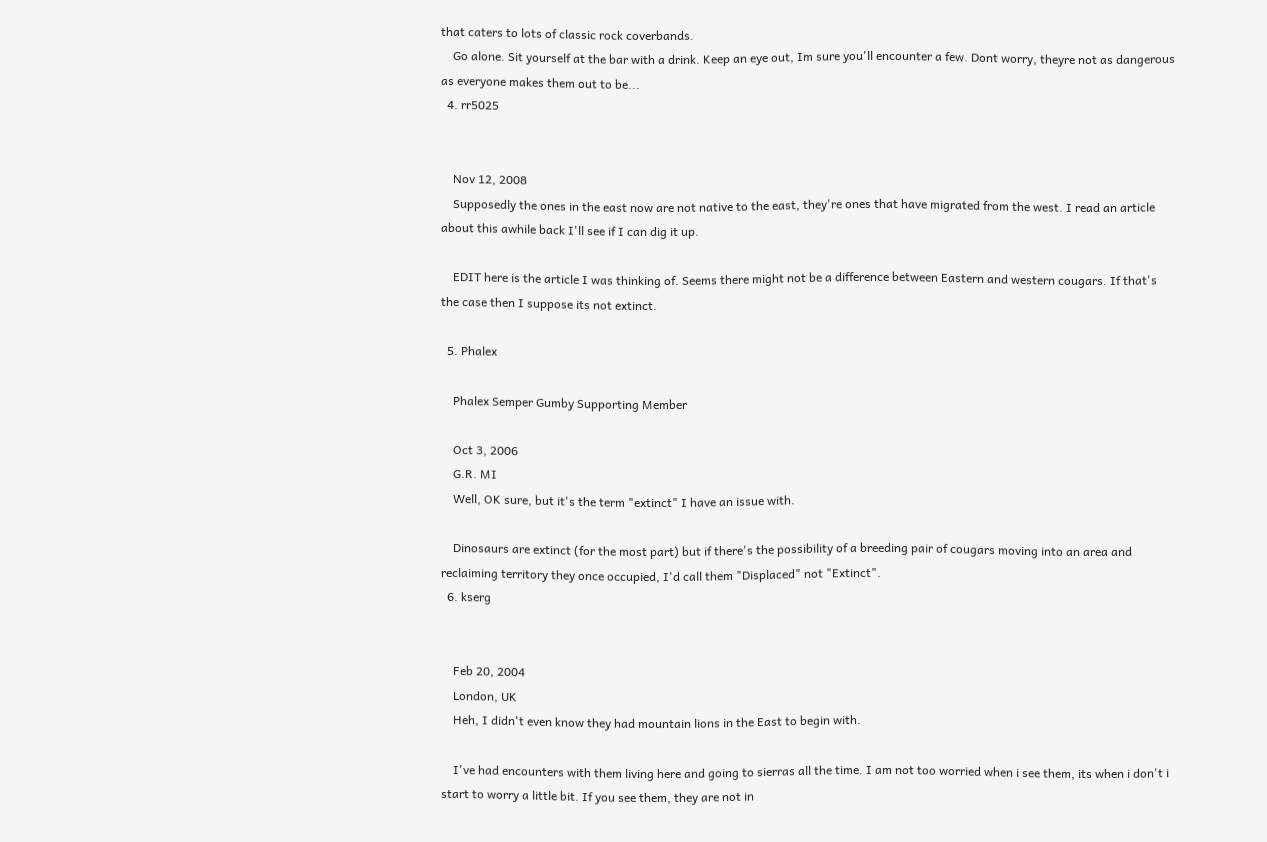that caters to lots of classic rock coverbands.
    Go alone. Sit yourself at the bar with a drink. Keep an eye out, Im sure you'll encounter a few. Dont worry, theyre not as dangerous as everyone makes them out to be...
  4. rr5025


    Nov 12, 2008
    Supposedly the ones in the east now are not native to the east, they're ones that have migrated from the west. I read an article about this awhile back I'll see if I can dig it up.

    EDIT here is the article I was thinking of. Seems there might not be a difference between Eastern and western cougars. If that's the case then I suppose its not extinct.

  5. Phalex

    Phalex Semper Gumby Supporting Member

    Oct 3, 2006
    G.R. MI
    Well, OK sure, but it's the term "extinct" I have an issue with.

    Dinosaurs are extinct (for the most part) but if there's the possibility of a breeding pair of cougars moving into an area and reclaiming territory they once occupied, I'd call them "Displaced" not "Extinct".
  6. kserg


    Feb 20, 2004
    London, UK
    Heh, I didn't even know they had mountain lions in the East to begin with.

    I've had encounters with them living here and going to sierras all the time. I am not too worried when i see them, its when i don't i start to worry a little bit. If you see them, they are not in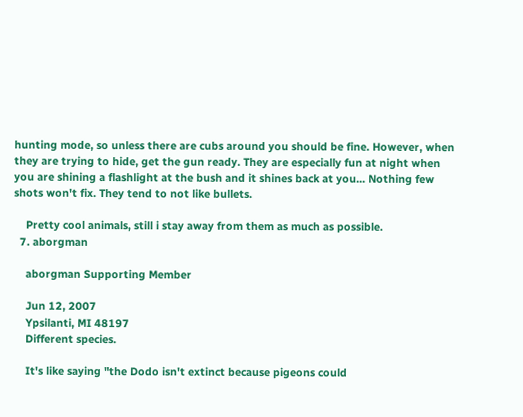hunting mode, so unless there are cubs around you should be fine. However, when they are trying to hide, get the gun ready. They are especially fun at night when you are shining a flashlight at the bush and it shines back at you... Nothing few shots won't fix. They tend to not like bullets.

    Pretty cool animals, still i stay away from them as much as possible.
  7. aborgman

    aborgman Supporting Member

    Jun 12, 2007
    Ypsilanti, MI 48197
    Different species.

    It's like saying "the Dodo isn't extinct because pigeons could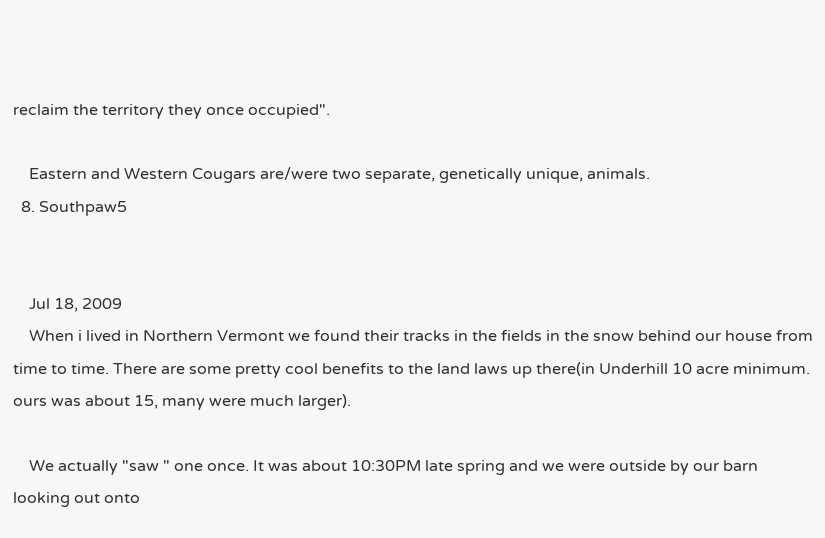reclaim the territory they once occupied".

    Eastern and Western Cougars are/were two separate, genetically unique, animals.
  8. Southpaw5


    Jul 18, 2009
    When i lived in Northern Vermont we found their tracks in the fields in the snow behind our house from time to time. There are some pretty cool benefits to the land laws up there(in Underhill 10 acre minimum. ours was about 15, many were much larger).

    We actually "saw " one once. It was about 10:30PM late spring and we were outside by our barn looking out onto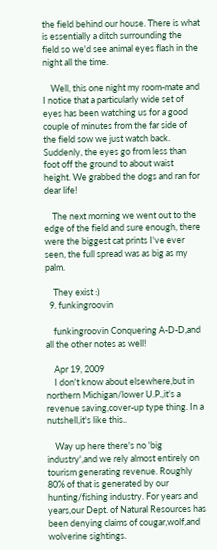the field behind our house. There is what is essentially a ditch surrounding the field so we'd see animal eyes flash in the night all the time.

    Well, this one night my room-mate and I notice that a particularly wide set of eyes has been watching us for a good couple of minutes from the far side of the field sow we just watch back. Suddenly, the eyes go from less than foot off the ground to about waist height. We grabbed the dogs and ran for dear life!

    The next morning we went out to the edge of the field and sure enough, there were the biggest cat prints I've ever seen, the full spread was as big as my palm.

    They exist :)
  9. funkingroovin

    funkingroovin Conquering A-D-D,and all the other notes as well!

    Apr 19, 2009
    I don't know about elsewhere,but in northern Michigan/lower U.P.,it's a revenue saving,cover-up type thing. In a nutshell,it's like this..

    Way up here there's no 'big industry',and we rely almost entirely on tourism generating revenue. Roughly 80% of that is generated by our hunting/fishing industry. For years and years,our Dept. of Natural Resources has been denying claims of cougar,wolf,and wolverine sightings.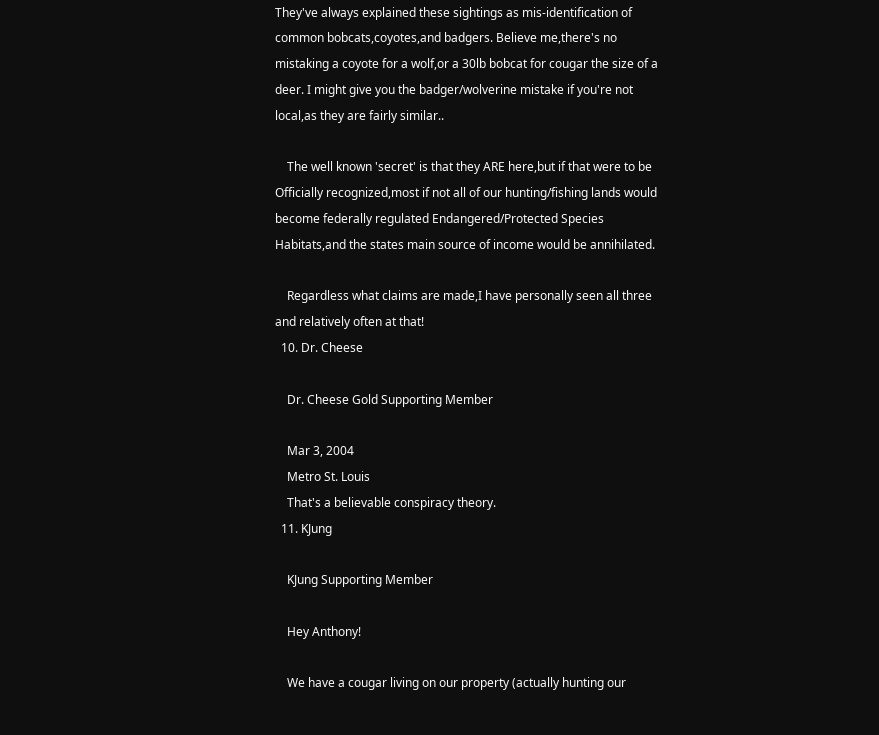They've always explained these sightings as mis-identification of common bobcats,coyotes,and badgers. Believe me,there's no mistaking a coyote for a wolf,or a 30lb bobcat for cougar the size of a deer. I might give you the badger/wolverine mistake if you're not local,as they are fairly similar..

    The well known 'secret' is that they ARE here,but if that were to be Officially recognized,most if not all of our hunting/fishing lands would become federally regulated Endangered/Protected Species Habitats,and the states main source of income would be annihilated.

    Regardless what claims are made,I have personally seen all three and relatively often at that!
  10. Dr. Cheese

    Dr. Cheese Gold Supporting Member

    Mar 3, 2004
    Metro St. Louis
    That's a believable conspiracy theory.
  11. KJung

    KJung Supporting Member

    Hey Anthony!

    We have a cougar living on our property (actually hunting our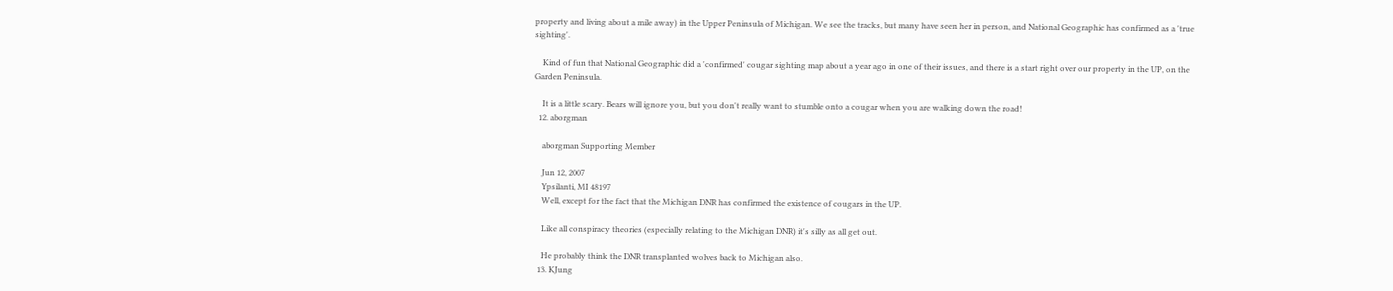property and living about a mile away) in the Upper Peninsula of Michigan. We see the tracks, but many have seen her in person, and National Geographic has confirmed as a 'true sighting'.

    Kind of fun that National Geographic did a 'confirmed' cougar sighting map about a year ago in one of their issues, and there is a start right over our property in the UP, on the Garden Peninsula.

    It is a little scary. Bears will ignore you, but you don't really want to stumble onto a cougar when you are walking down the road!
  12. aborgman

    aborgman Supporting Member

    Jun 12, 2007
    Ypsilanti, MI 48197
    Well, except for the fact that the Michigan DNR has confirmed the existence of cougars in the UP.

    Like all conspiracy theories (especially relating to the Michigan DNR) it's silly as all get out.

    He probably think the DNR transplanted wolves back to Michigan also.
  13. KJung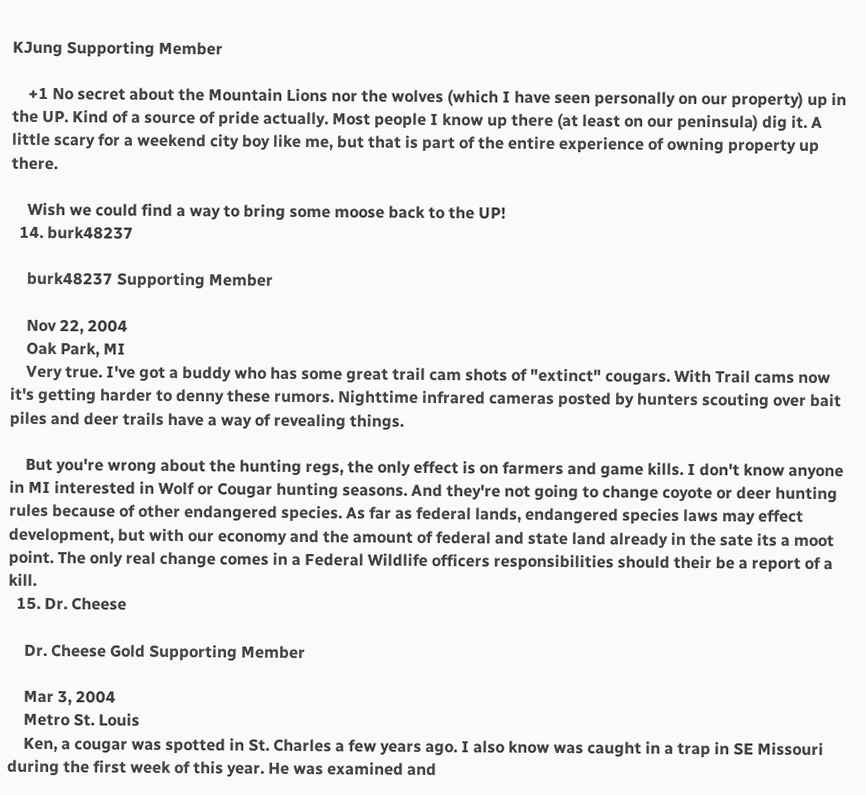KJung Supporting Member

    +1 No secret about the Mountain Lions nor the wolves (which I have seen personally on our property) up in the UP. Kind of a source of pride actually. Most people I know up there (at least on our peninsula) dig it. A little scary for a weekend city boy like me, but that is part of the entire experience of owning property up there.

    Wish we could find a way to bring some moose back to the UP!
  14. burk48237

    burk48237 Supporting Member

    Nov 22, 2004
    Oak Park, MI
    Very true. I've got a buddy who has some great trail cam shots of "extinct" cougars. With Trail cams now it's getting harder to denny these rumors. Nighttime infrared cameras posted by hunters scouting over bait piles and deer trails have a way of revealing things.

    But you're wrong about the hunting regs, the only effect is on farmers and game kills. I don't know anyone in MI interested in Wolf or Cougar hunting seasons. And they're not going to change coyote or deer hunting rules because of other endangered species. As far as federal lands, endangered species laws may effect development, but with our economy and the amount of federal and state land already in the sate its a moot point. The only real change comes in a Federal Wildlife officers responsibilities should their be a report of a kill.
  15. Dr. Cheese

    Dr. Cheese Gold Supporting Member

    Mar 3, 2004
    Metro St. Louis
    Ken, a cougar was spotted in St. Charles a few years ago. I also know was caught in a trap in SE Missouri during the first week of this year. He was examined and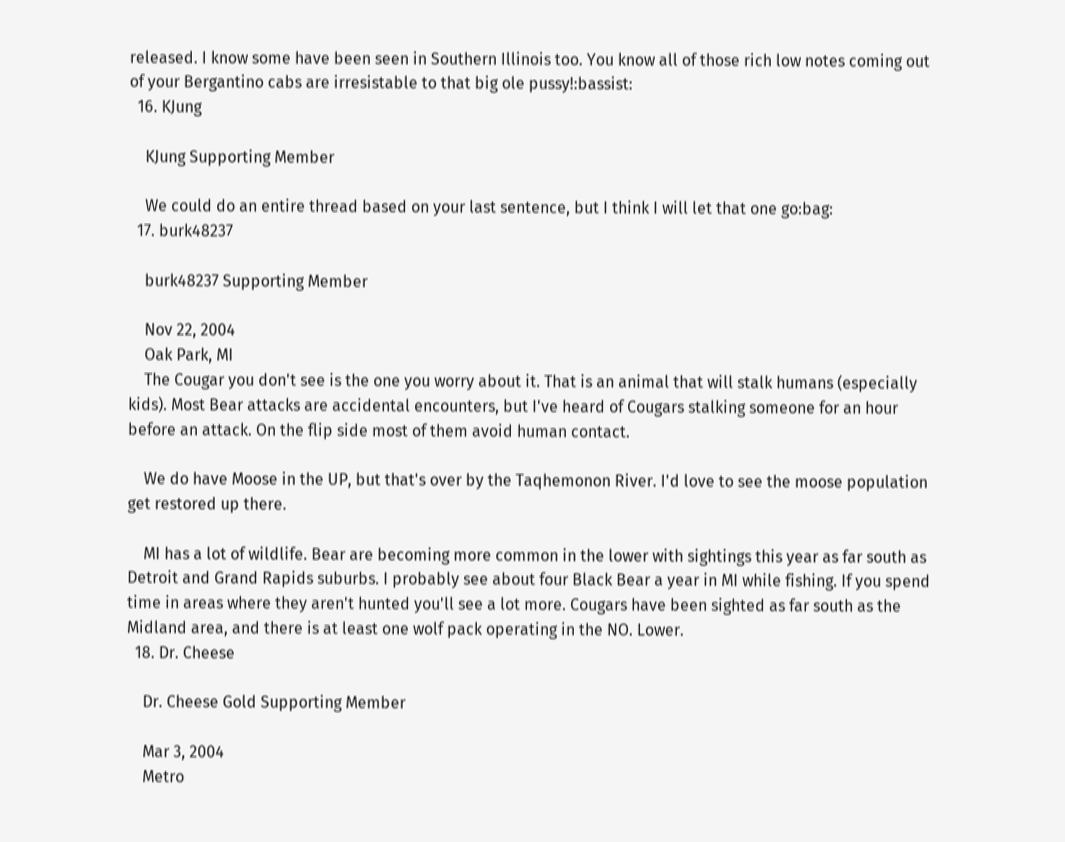released. I know some have been seen in Southern Illinois too. You know all of those rich low notes coming out of your Bergantino cabs are irresistable to that big ole pussy!:bassist:
  16. KJung

    KJung Supporting Member

    We could do an entire thread based on your last sentence, but I think I will let that one go:bag:
  17. burk48237

    burk48237 Supporting Member

    Nov 22, 2004
    Oak Park, MI
    The Cougar you don't see is the one you worry about it. That is an animal that will stalk humans (especially kids). Most Bear attacks are accidental encounters, but I've heard of Cougars stalking someone for an hour before an attack. On the flip side most of them avoid human contact.

    We do have Moose in the UP, but that's over by the Taqhemonon River. I'd love to see the moose population get restored up there.

    MI has a lot of wildlife. Bear are becoming more common in the lower with sightings this year as far south as Detroit and Grand Rapids suburbs. I probably see about four Black Bear a year in MI while fishing. If you spend time in areas where they aren't hunted you'll see a lot more. Cougars have been sighted as far south as the Midland area, and there is at least one wolf pack operating in the NO. Lower.
  18. Dr. Cheese

    Dr. Cheese Gold Supporting Member

    Mar 3, 2004
    Metro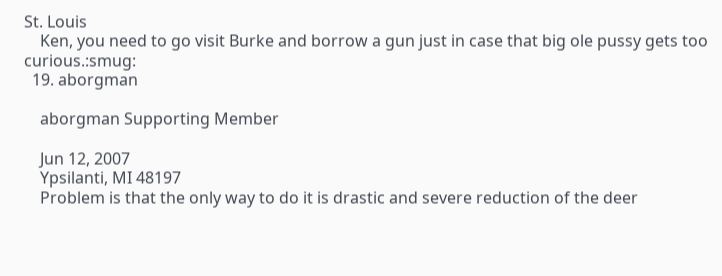St. Louis
    Ken, you need to go visit Burke and borrow a gun just in case that big ole pussy gets too curious.:smug:
  19. aborgman

    aborgman Supporting Member

    Jun 12, 2007
    Ypsilanti, MI 48197
    Problem is that the only way to do it is drastic and severe reduction of the deer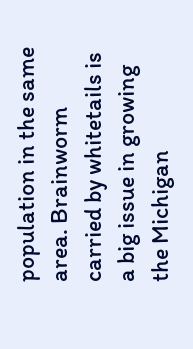population in the same area. Brainworm carried by whitetails is a big issue in growing the Michigan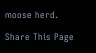moose herd.

Share This Page